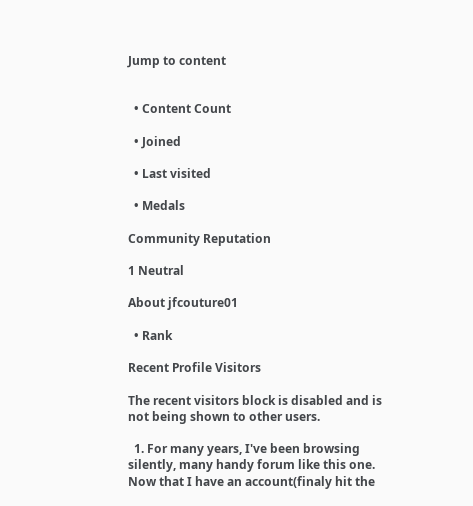Jump to content


  • Content Count

  • Joined

  • Last visited

  • Medals

Community Reputation

1 Neutral

About jfcouture01

  • Rank

Recent Profile Visitors

The recent visitors block is disabled and is not being shown to other users.

  1. For many years, I've been browsing silently, many handy forum like this one. Now that I have an account(finaly hit the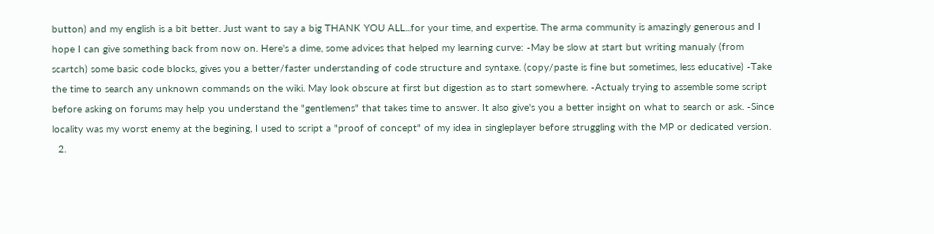button) and my english is a bit better. Just want to say a big THANK YOU ALL...for your time, and expertise. The arma community is amazingly generous and I hope I can give something back from now on. Here's a dime, some advices that helped my learning curve: -May be slow at start but writing manualy (from scartch) some basic code blocks, gives you a better/faster understanding of code structure and syntaxe. (copy/paste is fine but sometimes, less educative) -Take the time to search any unknown commands on the wiki. May look obscure at first but digestion as to start somewhere. -Actualy trying to assemble some script before asking on forums may help you understand the "gentlemens" that takes time to answer. It also give's you a better insight on what to search or ask. -Since locality was my worst enemy at the begining, I used to script a "proof of concept" of my idea in singleplayer before struggling with the MP or dedicated version.
  2.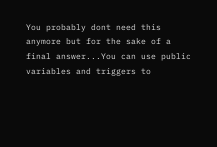You probably dont need this anymore but for the sake of a final answer...You can use public variables and triggers to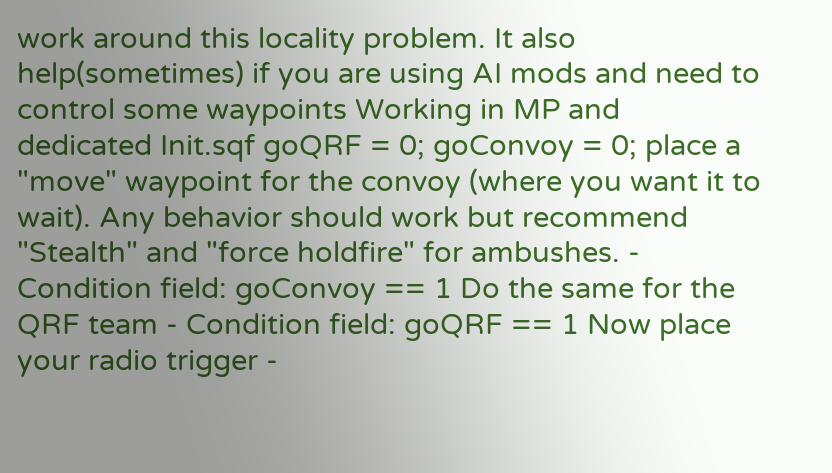work around this locality problem. It also help(sometimes) if you are using AI mods and need to control some waypoints Working in MP and dedicated Init.sqf goQRF = 0; goConvoy = 0; place a "move" waypoint for the convoy (where you want it to wait). Any behavior should work but recommend "Stealth" and "force holdfire" for ambushes. - Condition field: goConvoy == 1 Do the same for the QRF team - Condition field: goQRF == 1 Now place your radio trigger -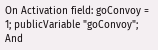On Activation field: goConvoy = 1; publicVariable "goConvoy"; And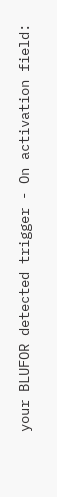your BLUFOR detected trigger - On activation field: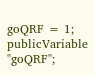goQRF = 1; publicVariable "goQRF";